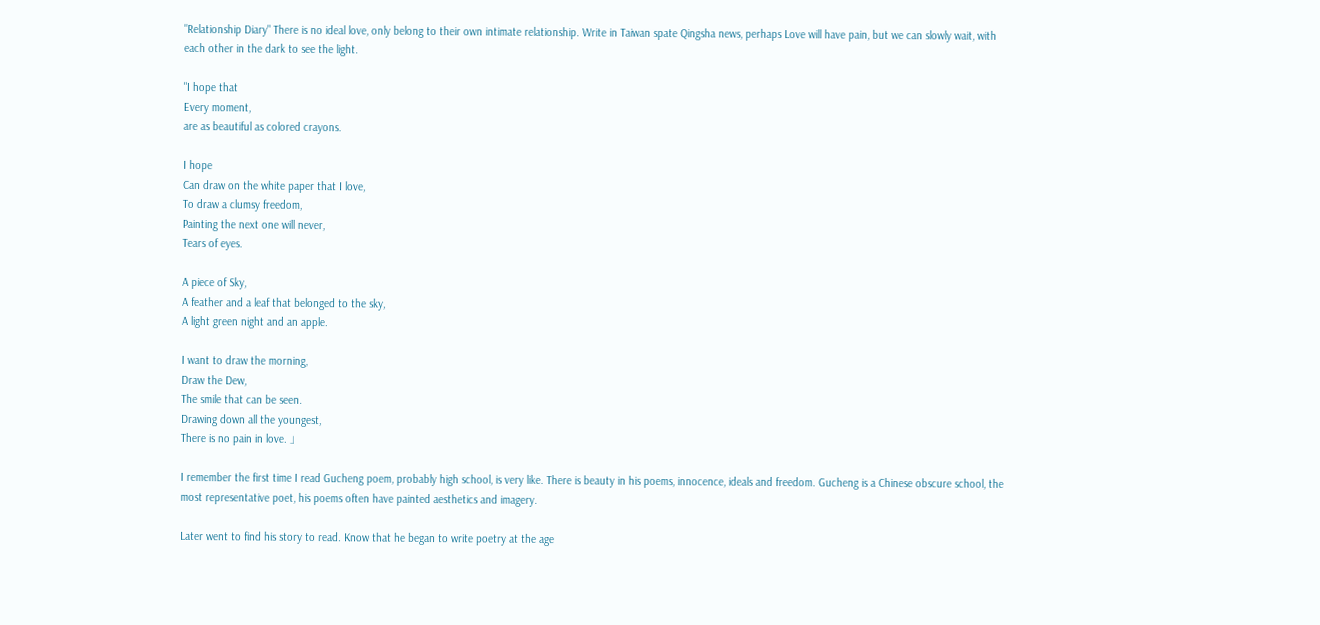"Relationship Diary" There is no ideal love, only belong to their own intimate relationship. Write in Taiwan spate Qingsha news, perhaps Love will have pain, but we can slowly wait, with each other in the dark to see the light.

"I hope that
Every moment,
are as beautiful as colored crayons.

I hope
Can draw on the white paper that I love,
To draw a clumsy freedom,
Painting the next one will never,
Tears of eyes.

A piece of Sky,
A feather and a leaf that belonged to the sky,
A light green night and an apple.

I want to draw the morning,
Draw the Dew,
The smile that can be seen.
Drawing down all the youngest,
There is no pain in love. 」

I remember the first time I read Gucheng poem, probably high school, is very like. There is beauty in his poems, innocence, ideals and freedom. Gucheng is a Chinese obscure school, the most representative poet, his poems often have painted aesthetics and imagery.

Later went to find his story to read. Know that he began to write poetry at the age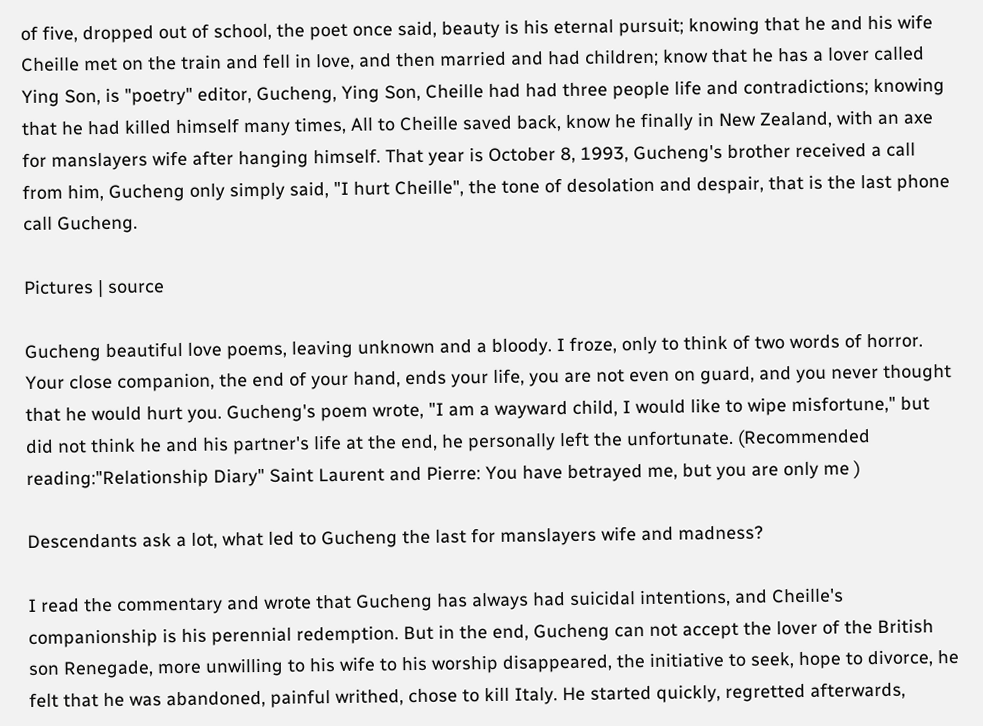of five, dropped out of school, the poet once said, beauty is his eternal pursuit; knowing that he and his wife Cheille met on the train and fell in love, and then married and had children; know that he has a lover called Ying Son, is "poetry" editor, Gucheng, Ying Son, Cheille had had three people life and contradictions; knowing that he had killed himself many times, All to Cheille saved back, know he finally in New Zealand, with an axe for manslayers wife after hanging himself. That year is October 8, 1993, Gucheng's brother received a call from him, Gucheng only simply said, "I hurt Cheille", the tone of desolation and despair, that is the last phone call Gucheng.

Pictures | source

Gucheng beautiful love poems, leaving unknown and a bloody. I froze, only to think of two words of horror. Your close companion, the end of your hand, ends your life, you are not even on guard, and you never thought that he would hurt you. Gucheng's poem wrote, "I am a wayward child, I would like to wipe misfortune," but did not think he and his partner's life at the end, he personally left the unfortunate. (Recommended reading:"Relationship Diary" Saint Laurent and Pierre: You have betrayed me, but you are only me )

Descendants ask a lot, what led to Gucheng the last for manslayers wife and madness?

I read the commentary and wrote that Gucheng has always had suicidal intentions, and Cheille's companionship is his perennial redemption. But in the end, Gucheng can not accept the lover of the British son Renegade, more unwilling to his wife to his worship disappeared, the initiative to seek, hope to divorce, he felt that he was abandoned, painful writhed, chose to kill Italy. He started quickly, regretted afterwards,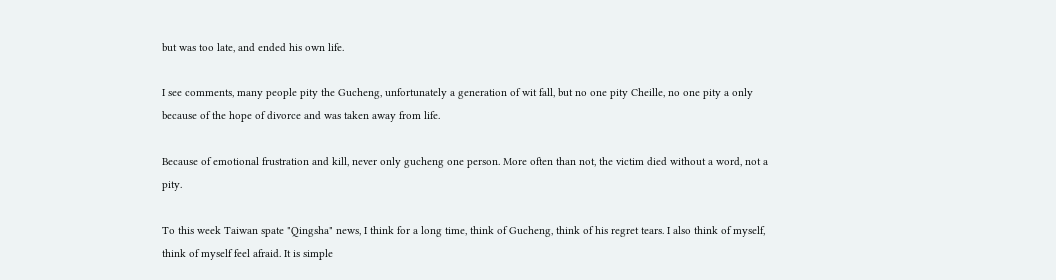but was too late, and ended his own life.

I see comments, many people pity the Gucheng, unfortunately a generation of wit fall, but no one pity Cheille, no one pity a only because of the hope of divorce and was taken away from life.

Because of emotional frustration and kill, never only gucheng one person. More often than not, the victim died without a word, not a pity.

To this week Taiwan spate "Qingsha" news, I think for a long time, think of Gucheng, think of his regret tears. I also think of myself, think of myself feel afraid. It is simple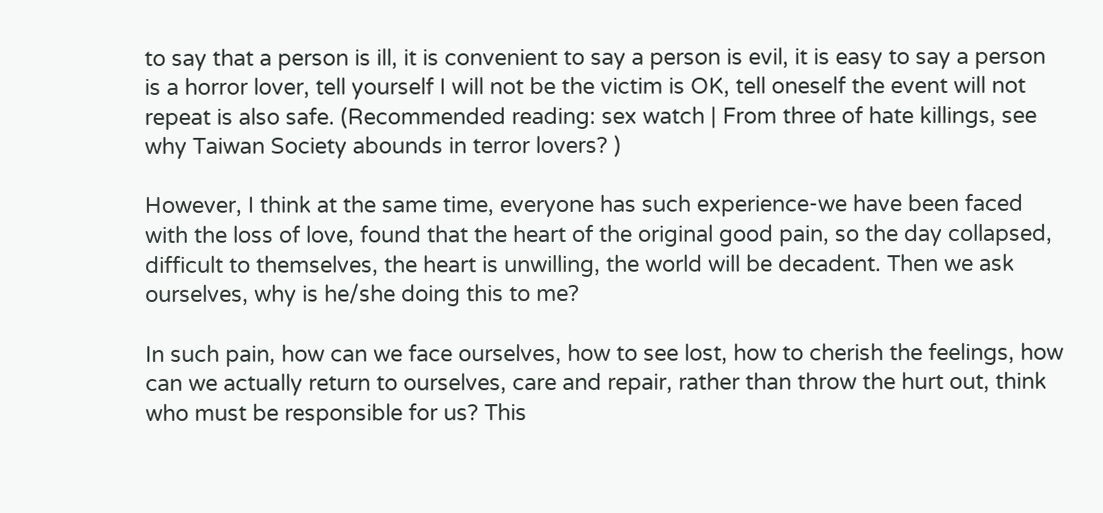to say that a person is ill, it is convenient to say a person is evil, it is easy to say a person is a horror lover, tell yourself I will not be the victim is OK, tell oneself the event will not repeat is also safe. (Recommended reading: sex watch | From three of hate killings, see why Taiwan Society abounds in terror lovers? )

However, I think at the same time, everyone has such experience-we have been faced with the loss of love, found that the heart of the original good pain, so the day collapsed, difficult to themselves, the heart is unwilling, the world will be decadent. Then we ask ourselves, why is he/she doing this to me?

In such pain, how can we face ourselves, how to see lost, how to cherish the feelings, how can we actually return to ourselves, care and repair, rather than throw the hurt out, think who must be responsible for us? This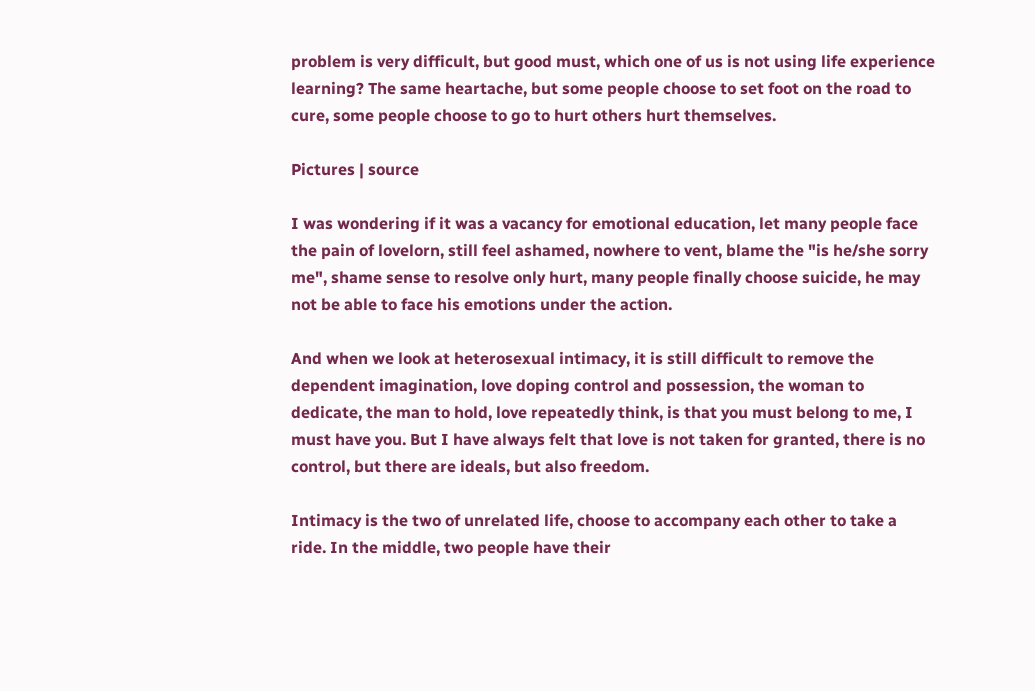problem is very difficult, but good must, which one of us is not using life experience learning? The same heartache, but some people choose to set foot on the road to cure, some people choose to go to hurt others hurt themselves.

Pictures | source

I was wondering if it was a vacancy for emotional education, let many people face the pain of lovelorn, still feel ashamed, nowhere to vent, blame the "is he/she sorry me", shame sense to resolve only hurt, many people finally choose suicide, he may not be able to face his emotions under the action.

And when we look at heterosexual intimacy, it is still difficult to remove the dependent imagination, love doping control and possession, the woman to dedicate, the man to hold, love repeatedly think, is that you must belong to me, I must have you. But I have always felt that love is not taken for granted, there is no control, but there are ideals, but also freedom.

Intimacy is the two of unrelated life, choose to accompany each other to take a ride. In the middle, two people have their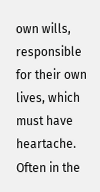own wills, responsible for their own lives, which must have heartache. Often in the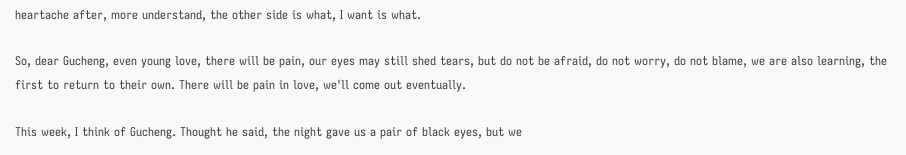heartache after, more understand, the other side is what, I want is what.

So, dear Gucheng, even young love, there will be pain, our eyes may still shed tears, but do not be afraid, do not worry, do not blame, we are also learning, the first to return to their own. There will be pain in love, we'll come out eventually.

This week, I think of Gucheng. Thought he said, the night gave us a pair of black eyes, but we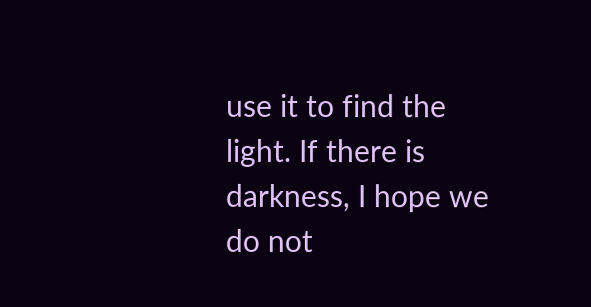use it to find the light. If there is darkness, I hope we do not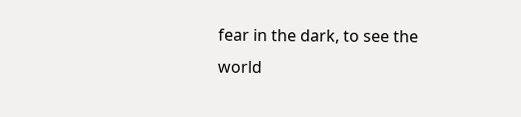fear in the dark, to see the world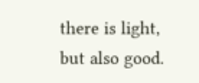there is light, but also good.